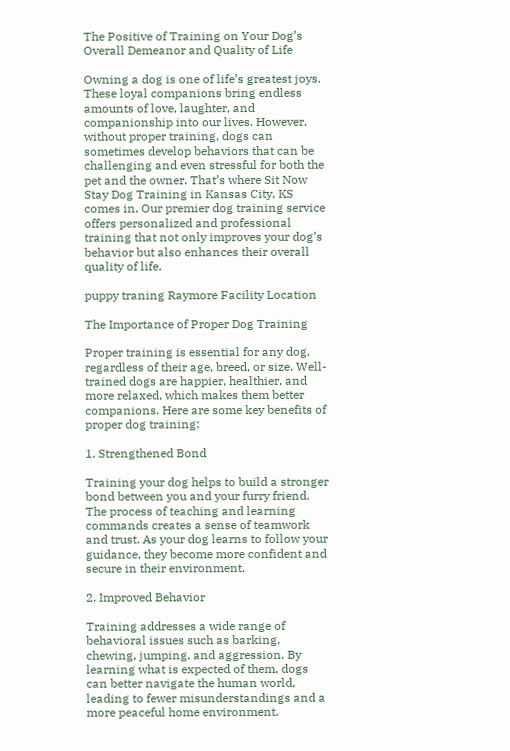The Positive of Training on Your Dog’s Overall Demeanor and Quality of Life

Owning a dog is one of life’s greatest joys. These loyal companions bring endless amounts of love, laughter, and companionship into our lives. However, without proper training, dogs can sometimes develop behaviors that can be challenging and even stressful for both the pet and the owner. That’s where Sit Now Stay Dog Training in Kansas City, KS comes in. Our premier dog training service offers personalized and professional training that not only improves your dog’s behavior but also enhances their overall quality of life.

puppy traning Raymore Facility Location

The Importance of Proper Dog Training

Proper training is essential for any dog, regardless of their age, breed, or size. Well-trained dogs are happier, healthier, and more relaxed, which makes them better companions. Here are some key benefits of proper dog training:

1. Strengthened Bond

Training your dog helps to build a stronger bond between you and your furry friend. The process of teaching and learning commands creates a sense of teamwork and trust. As your dog learns to follow your guidance, they become more confident and secure in their environment.

2. Improved Behavior

Training addresses a wide range of behavioral issues such as barking, chewing, jumping, and aggression. By learning what is expected of them, dogs can better navigate the human world, leading to fewer misunderstandings and a more peaceful home environment.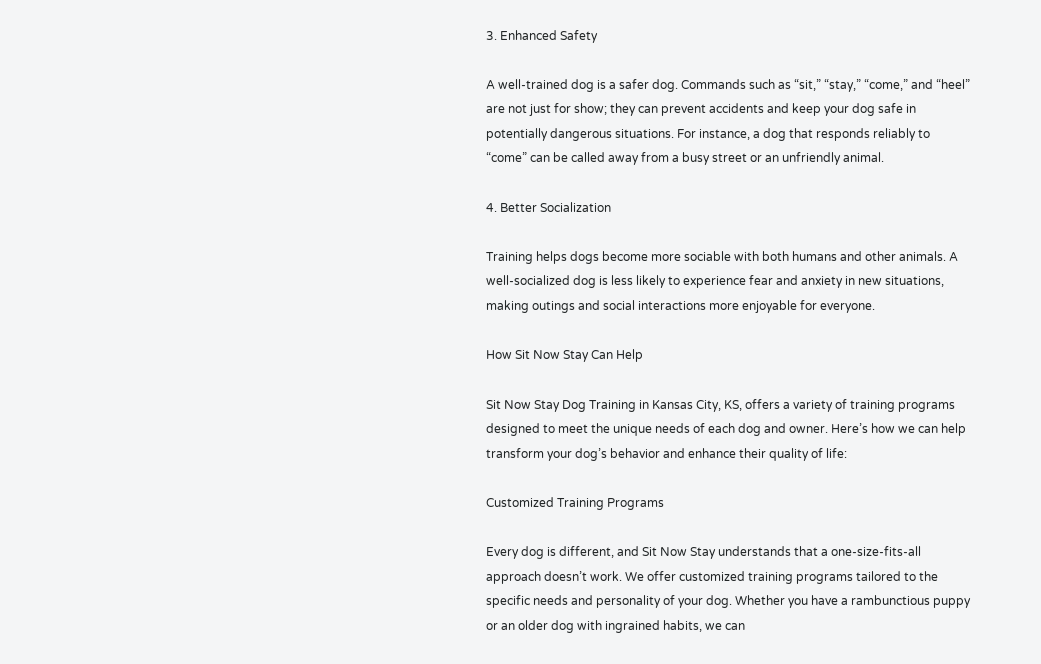3. Enhanced Safety

A well-trained dog is a safer dog. Commands such as “sit,” “stay,” “come,” and “heel” are not just for show; they can prevent accidents and keep your dog safe in potentially dangerous situations. For instance, a dog that responds reliably to “come” can be called away from a busy street or an unfriendly animal.

4. Better Socialization

Training helps dogs become more sociable with both humans and other animals. A well-socialized dog is less likely to experience fear and anxiety in new situations, making outings and social interactions more enjoyable for everyone.

How Sit Now Stay Can Help

Sit Now Stay Dog Training in Kansas City, KS, offers a variety of training programs designed to meet the unique needs of each dog and owner. Here’s how we can help transform your dog’s behavior and enhance their quality of life:

Customized Training Programs

Every dog is different, and Sit Now Stay understands that a one-size-fits-all approach doesn’t work. We offer customized training programs tailored to the specific needs and personality of your dog. Whether you have a rambunctious puppy or an older dog with ingrained habits, we can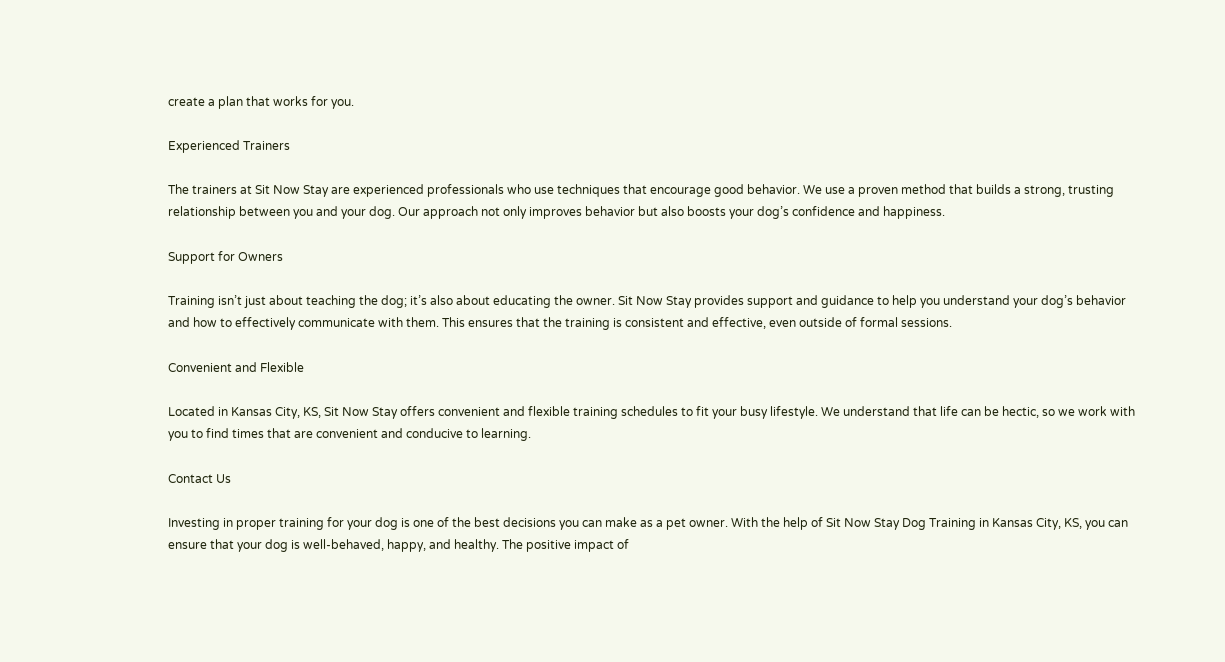create a plan that works for you.

Experienced Trainers

The trainers at Sit Now Stay are experienced professionals who use techniques that encourage good behavior. We use a proven method that builds a strong, trusting relationship between you and your dog. Our approach not only improves behavior but also boosts your dog’s confidence and happiness.

Support for Owners

Training isn’t just about teaching the dog; it’s also about educating the owner. Sit Now Stay provides support and guidance to help you understand your dog’s behavior and how to effectively communicate with them. This ensures that the training is consistent and effective, even outside of formal sessions.

Convenient and Flexible

Located in Kansas City, KS, Sit Now Stay offers convenient and flexible training schedules to fit your busy lifestyle. We understand that life can be hectic, so we work with you to find times that are convenient and conducive to learning.

Contact Us

Investing in proper training for your dog is one of the best decisions you can make as a pet owner. With the help of Sit Now Stay Dog Training in Kansas City, KS, you can ensure that your dog is well-behaved, happy, and healthy. The positive impact of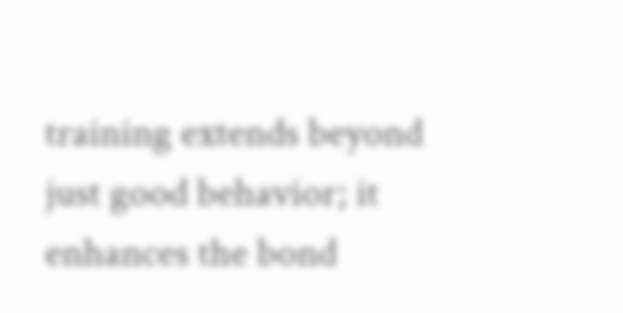training extends beyond just good behavior; it enhances the bond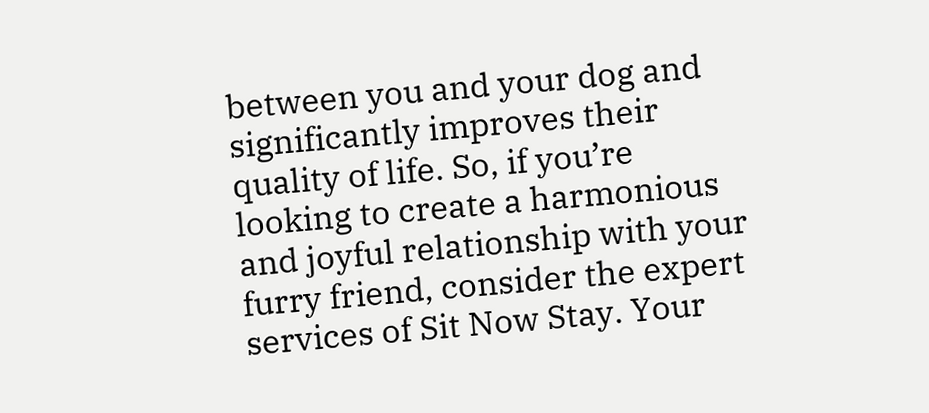between you and your dog and significantly improves their quality of life. So, if you’re looking to create a harmonious and joyful relationship with your furry friend, consider the expert services of Sit Now Stay. Your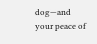dog—and your peace of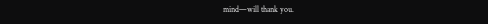mind—will thank you.